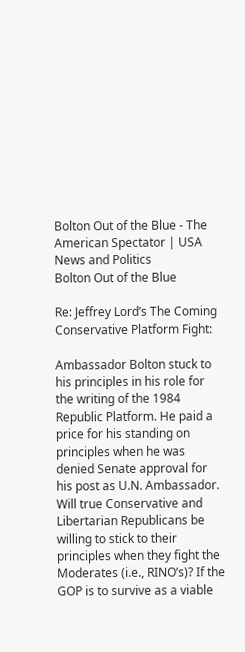Bolton Out of the Blue - The American Spectator | USA News and Politics
Bolton Out of the Blue

Re: Jeffrey Lord’s The Coming Conservative Platform Fight:

Ambassador Bolton stuck to his principles in his role for the writing of the 1984 Republic Platform. He paid a price for his standing on principles when he was denied Senate approval for his post as U.N. Ambassador. Will true Conservative and Libertarian Republicans be willing to stick to their principles when they fight the Moderates (i.e., RINO’s)? If the GOP is to survive as a viable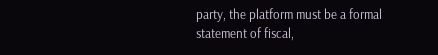party, the platform must be a formal statement of fiscal,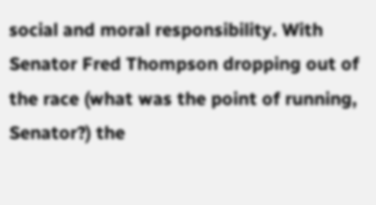social and moral responsibility. With Senator Fred Thompson dropping out of the race (what was the point of running, Senator?) the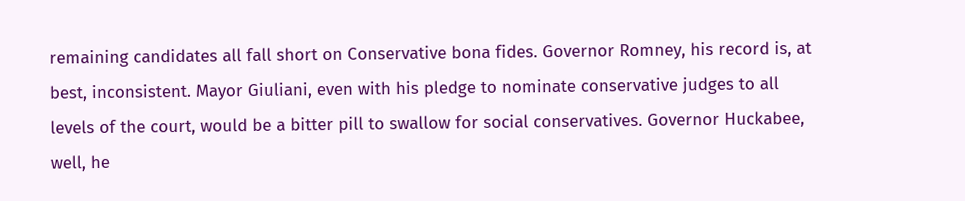remaining candidates all fall short on Conservative bona fides. Governor Romney, his record is, at best, inconsistent. Mayor Giuliani, even with his pledge to nominate conservative judges to all levels of the court, would be a bitter pill to swallow for social conservatives. Governor Huckabee, well, he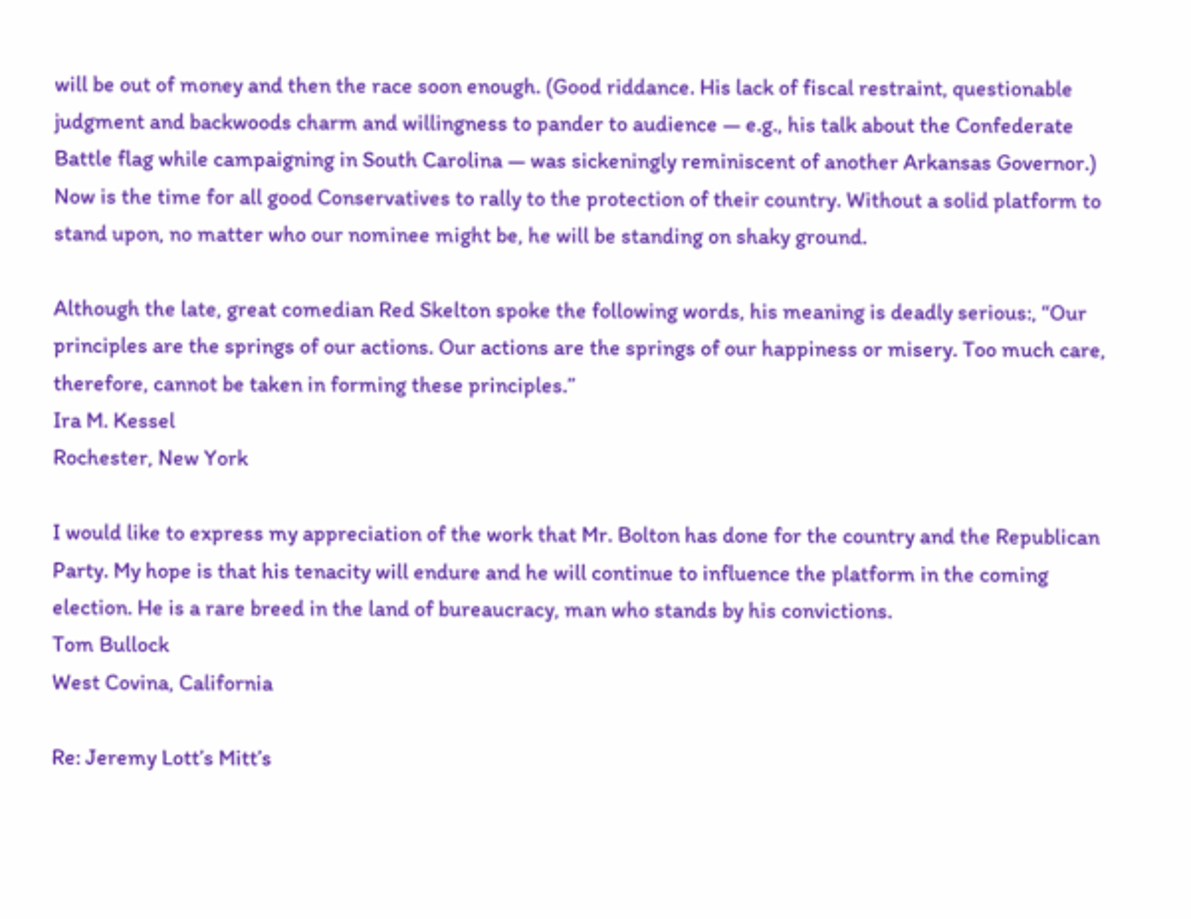will be out of money and then the race soon enough. (Good riddance. His lack of fiscal restraint, questionable judgment and backwoods charm and willingness to pander to audience — e.g., his talk about the Confederate Battle flag while campaigning in South Carolina — was sickeningly reminiscent of another Arkansas Governor.) Now is the time for all good Conservatives to rally to the protection of their country. Without a solid platform to stand upon, no matter who our nominee might be, he will be standing on shaky ground.

Although the late, great comedian Red Skelton spoke the following words, his meaning is deadly serious:, “Our principles are the springs of our actions. Our actions are the springs of our happiness or misery. Too much care, therefore, cannot be taken in forming these principles.”
Ira M. Kessel
Rochester, New York

I would like to express my appreciation of the work that Mr. Bolton has done for the country and the Republican Party. My hope is that his tenacity will endure and he will continue to influence the platform in the coming election. He is a rare breed in the land of bureaucracy, man who stands by his convictions.
Tom Bullock
West Covina, California

Re: Jeremy Lott’s Mitt’s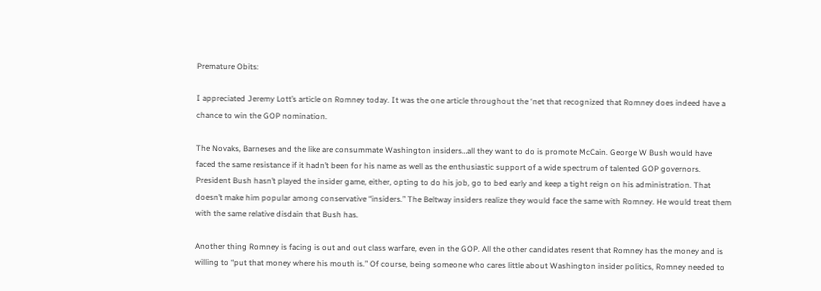Premature Obits:

I appreciated Jeremy Lott’s article on Romney today. It was the one article throughout the ‘net that recognized that Romney does indeed have a chance to win the GOP nomination.

The Novaks, Barneses and the like are consummate Washington insiders…all they want to do is promote McCain. George W Bush would have faced the same resistance if it hadn’t been for his name as well as the enthusiastic support of a wide spectrum of talented GOP governors. President Bush hasn’t played the insider game, either, opting to do his job, go to bed early and keep a tight reign on his administration. That doesn’t make him popular among conservative “insiders.” The Beltway insiders realize they would face the same with Romney. He would treat them with the same relative disdain that Bush has.

Another thing Romney is facing is out and out class warfare, even in the GOP. All the other candidates resent that Romney has the money and is willing to “put that money where his mouth is.” Of course, being someone who cares little about Washington insider politics, Romney needed to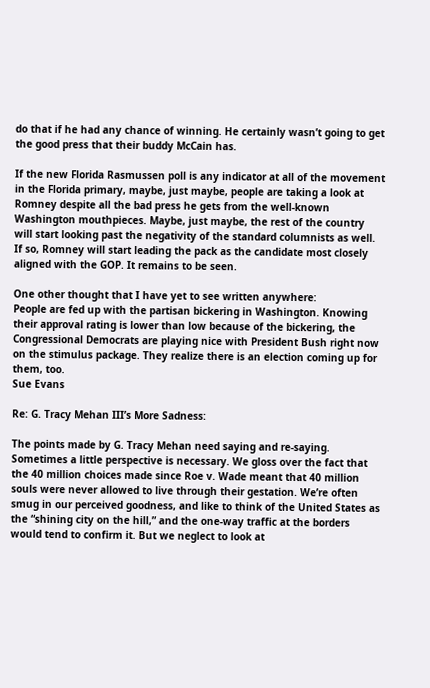do that if he had any chance of winning. He certainly wasn’t going to get the good press that their buddy McCain has.

If the new Florida Rasmussen poll is any indicator at all of the movement in the Florida primary, maybe, just maybe, people are taking a look at Romney despite all the bad press he gets from the well-known Washington mouthpieces. Maybe, just maybe, the rest of the country will start looking past the negativity of the standard columnists as well. If so, Romney will start leading the pack as the candidate most closely aligned with the GOP. It remains to be seen.

One other thought that I have yet to see written anywhere:
People are fed up with the partisan bickering in Washington. Knowing their approval rating is lower than low because of the bickering, the Congressional Democrats are playing nice with President Bush right now on the stimulus package. They realize there is an election coming up for them, too.
Sue Evans

Re: G. Tracy Mehan III’s More Sadness:

The points made by G. Tracy Mehan need saying and re-saying. Sometimes a little perspective is necessary. We gloss over the fact that the 40 million choices made since Roe v. Wade meant that 40 million souls were never allowed to live through their gestation. We’re often smug in our perceived goodness, and like to think of the United States as the “shining city on the hill,” and the one-way traffic at the borders would tend to confirm it. But we neglect to look at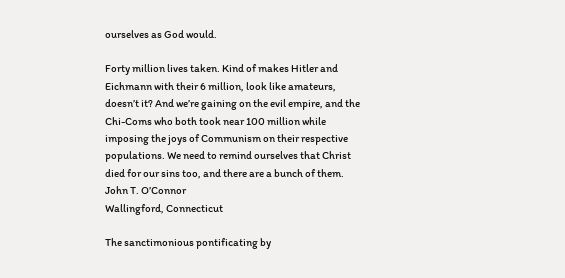ourselves as God would.

Forty million lives taken. Kind of makes Hitler and Eichmann with their 6 million, look like amateurs, doesn’t it? And we’re gaining on the evil empire, and the Chi-Coms who both took near 100 million while imposing the joys of Communism on their respective populations. We need to remind ourselves that Christ died for our sins too, and there are a bunch of them.
John T. O’Connor
Wallingford, Connecticut

The sanctimonious pontificating by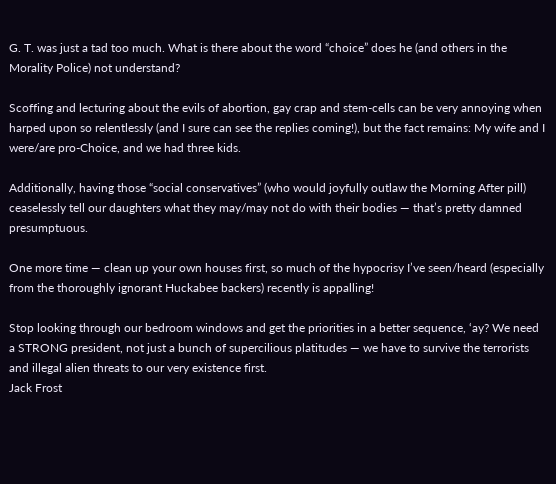G. T. was just a tad too much. What is there about the word “choice” does he (and others in the Morality Police) not understand?

Scoffing and lecturing about the evils of abortion, gay crap and stem-cells can be very annoying when harped upon so relentlessly (and I sure can see the replies coming!), but the fact remains: My wife and I were/are pro-Choice, and we had three kids.

Additionally, having those “social conservatives” (who would joyfully outlaw the Morning After pill) ceaselessly tell our daughters what they may/may not do with their bodies — that’s pretty damned presumptuous.

One more time — clean up your own houses first, so much of the hypocrisy I’ve seen/heard (especially from the thoroughly ignorant Huckabee backers) recently is appalling!

Stop looking through our bedroom windows and get the priorities in a better sequence, ‘ay? We need a STRONG president, not just a bunch of supercilious platitudes — we have to survive the terrorists and illegal alien threats to our very existence first.
Jack Frost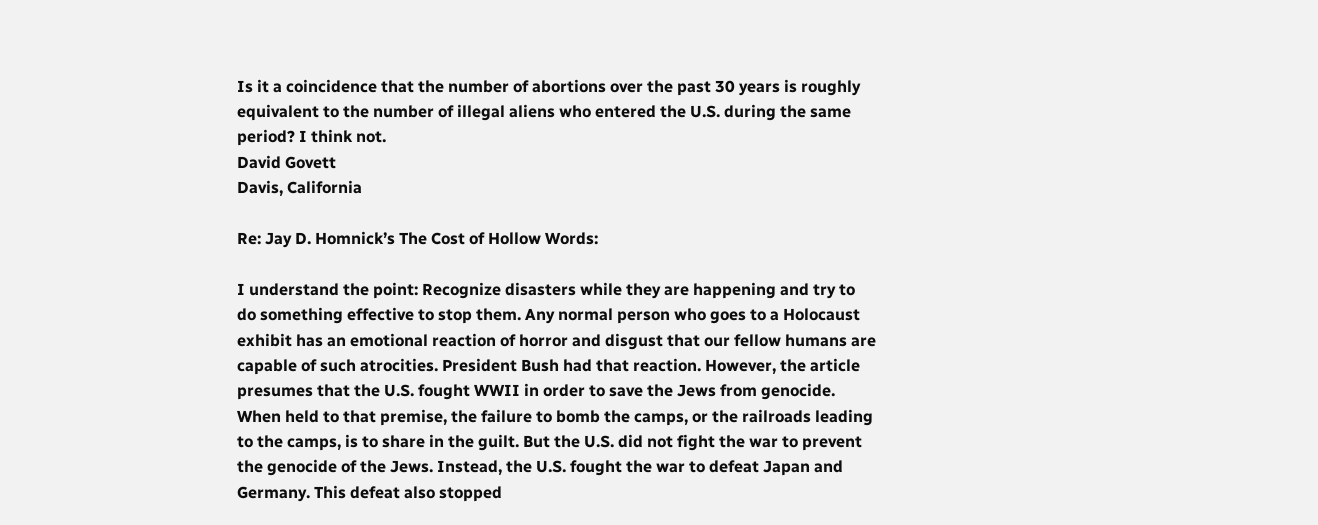Is it a coincidence that the number of abortions over the past 30 years is roughly equivalent to the number of illegal aliens who entered the U.S. during the same period? I think not.
David Govett
Davis, California

Re: Jay D. Homnick’s The Cost of Hollow Words:

I understand the point: Recognize disasters while they are happening and try to do something effective to stop them. Any normal person who goes to a Holocaust exhibit has an emotional reaction of horror and disgust that our fellow humans are capable of such atrocities. President Bush had that reaction. However, the article presumes that the U.S. fought WWII in order to save the Jews from genocide. When held to that premise, the failure to bomb the camps, or the railroads leading to the camps, is to share in the guilt. But the U.S. did not fight the war to prevent the genocide of the Jews. Instead, the U.S. fought the war to defeat Japan and Germany. This defeat also stopped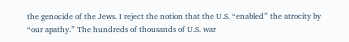the genocide of the Jews. I reject the notion that the U.S. “enabled” the atrocity by “our apathy.” The hundreds of thousands of U.S. war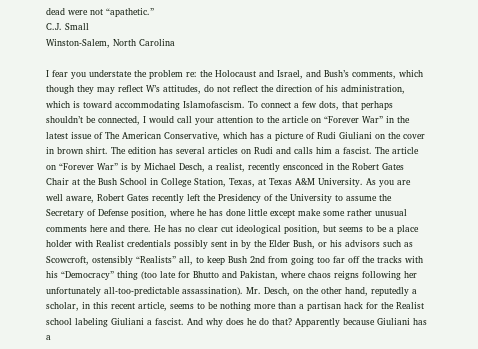dead were not “apathetic.”
C.J. Small
Winston-Salem, North Carolina

I fear you understate the problem re: the Holocaust and Israel, and Bush’s comments, which though they may reflect W’s attitudes, do not reflect the direction of his administration, which is toward accommodating Islamofascism. To connect a few dots, that perhaps shouldn’t be connected, I would call your attention to the article on “Forever War” in the latest issue of The American Conservative, which has a picture of Rudi Giuliani on the cover in brown shirt. The edition has several articles on Rudi and calls him a fascist. The article on “Forever War” is by Michael Desch, a realist, recently ensconced in the Robert Gates Chair at the Bush School in College Station, Texas, at Texas A&M University. As you are well aware, Robert Gates recently left the Presidency of the University to assume the Secretary of Defense position, where he has done little except make some rather unusual comments here and there. He has no clear cut ideological position, but seems to be a place holder with Realist credentials possibly sent in by the Elder Bush, or his advisors such as Scowcroft, ostensibly “Realists” all, to keep Bush 2nd from going too far off the tracks with his “Democracy” thing (too late for Bhutto and Pakistan, where chaos reigns following her unfortunately all-too-predictable assassination). Mr. Desch, on the other hand, reputedly a scholar, in this recent article, seems to be nothing more than a partisan hack for the Realist school labeling Giuliani a fascist. And why does he do that? Apparently because Giuliani has a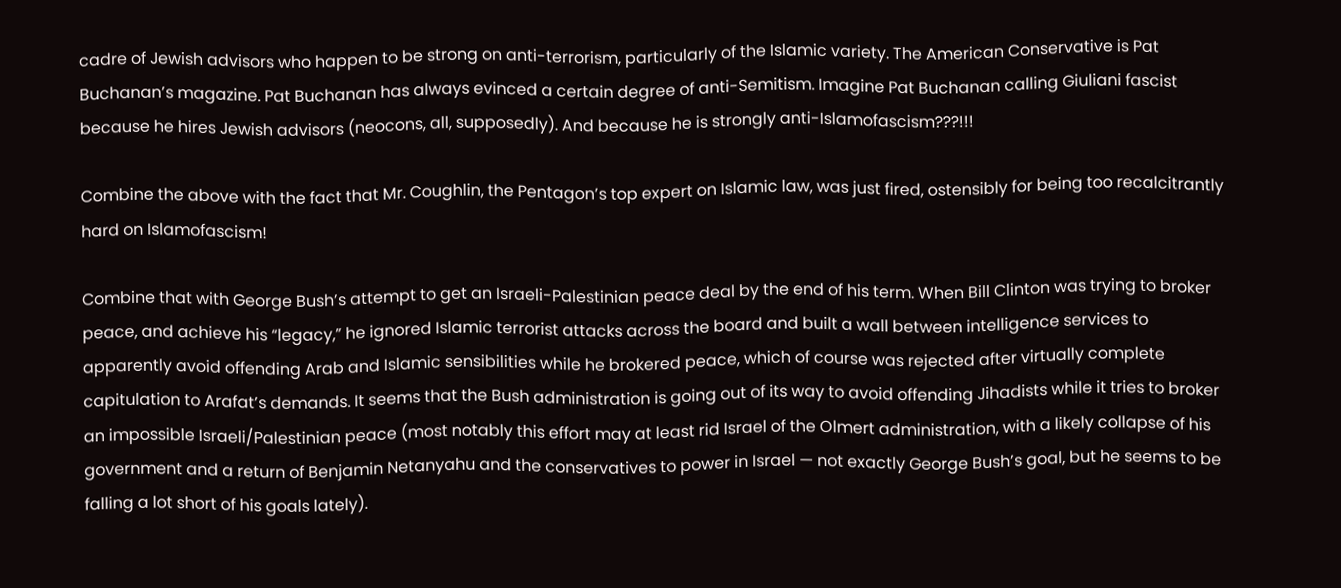cadre of Jewish advisors who happen to be strong on anti-terrorism, particularly of the Islamic variety. The American Conservative is Pat Buchanan’s magazine. Pat Buchanan has always evinced a certain degree of anti-Semitism. Imagine Pat Buchanan calling Giuliani fascist because he hires Jewish advisors (neocons, all, supposedly). And because he is strongly anti-Islamofascism???!!!

Combine the above with the fact that Mr. Coughlin, the Pentagon’s top expert on Islamic law, was just fired, ostensibly for being too recalcitrantly hard on Islamofascism!

Combine that with George Bush’s attempt to get an Israeli-Palestinian peace deal by the end of his term. When Bill Clinton was trying to broker peace, and achieve his “legacy,” he ignored Islamic terrorist attacks across the board and built a wall between intelligence services to apparently avoid offending Arab and Islamic sensibilities while he brokered peace, which of course was rejected after virtually complete capitulation to Arafat’s demands. It seems that the Bush administration is going out of its way to avoid offending Jihadists while it tries to broker an impossible Israeli/Palestinian peace (most notably this effort may at least rid Israel of the Olmert administration, with a likely collapse of his government and a return of Benjamin Netanyahu and the conservatives to power in Israel — not exactly George Bush’s goal, but he seems to be falling a lot short of his goals lately).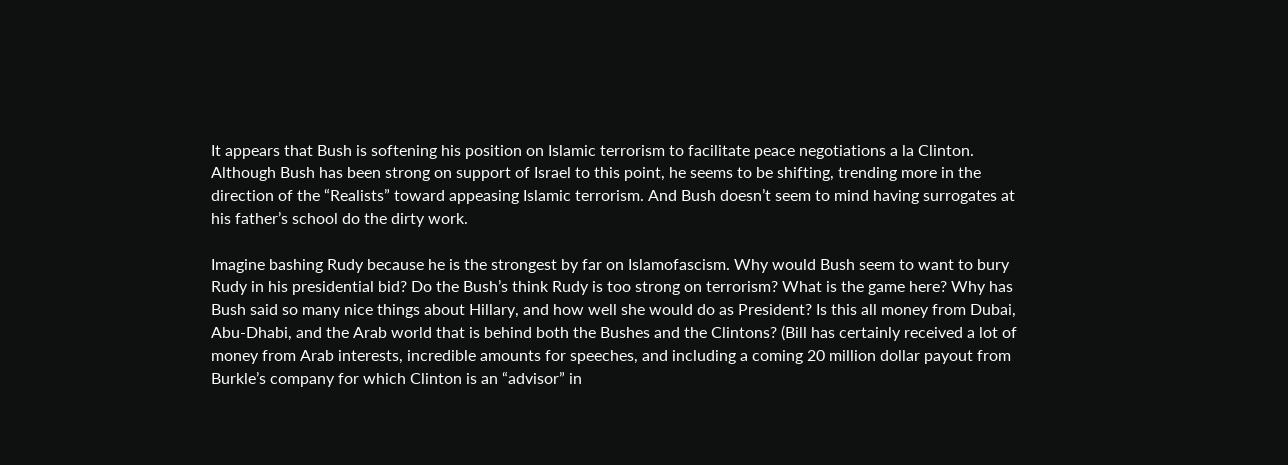It appears that Bush is softening his position on Islamic terrorism to facilitate peace negotiations a la Clinton. Although Bush has been strong on support of Israel to this point, he seems to be shifting, trending more in the direction of the “Realists” toward appeasing Islamic terrorism. And Bush doesn’t seem to mind having surrogates at his father’s school do the dirty work.

Imagine bashing Rudy because he is the strongest by far on Islamofascism. Why would Bush seem to want to bury Rudy in his presidential bid? Do the Bush’s think Rudy is too strong on terrorism? What is the game here? Why has Bush said so many nice things about Hillary, and how well she would do as President? Is this all money from Dubai, Abu-Dhabi, and the Arab world that is behind both the Bushes and the Clintons? (Bill has certainly received a lot of money from Arab interests, incredible amounts for speeches, and including a coming 20 million dollar payout from Burkle’s company for which Clinton is an “advisor” in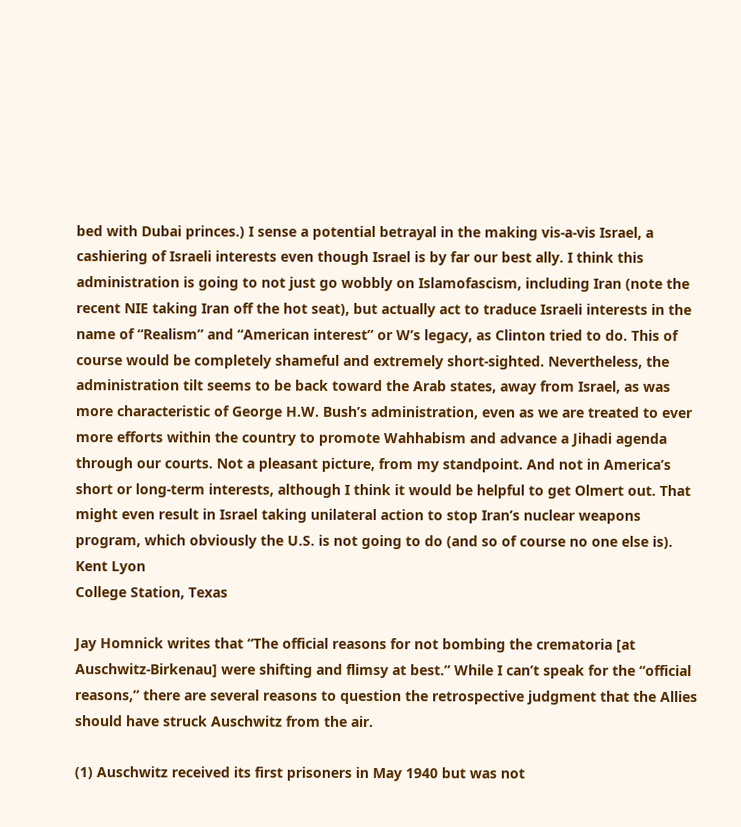bed with Dubai princes.) I sense a potential betrayal in the making vis-a-vis Israel, a cashiering of Israeli interests even though Israel is by far our best ally. I think this administration is going to not just go wobbly on Islamofascism, including Iran (note the recent NIE taking Iran off the hot seat), but actually act to traduce Israeli interests in the name of “Realism” and “American interest” or W’s legacy, as Clinton tried to do. This of course would be completely shameful and extremely short-sighted. Nevertheless, the administration tilt seems to be back toward the Arab states, away from Israel, as was more characteristic of George H.W. Bush’s administration, even as we are treated to ever more efforts within the country to promote Wahhabism and advance a Jihadi agenda through our courts. Not a pleasant picture, from my standpoint. And not in America’s short or long-term interests, although I think it would be helpful to get Olmert out. That might even result in Israel taking unilateral action to stop Iran’s nuclear weapons program, which obviously the U.S. is not going to do (and so of course no one else is).
Kent Lyon
College Station, Texas

Jay Homnick writes that “The official reasons for not bombing the crematoria [at Auschwitz-Birkenau] were shifting and flimsy at best.” While I can’t speak for the “official reasons,” there are several reasons to question the retrospective judgment that the Allies should have struck Auschwitz from the air.

(1) Auschwitz received its first prisoners in May 1940 but was not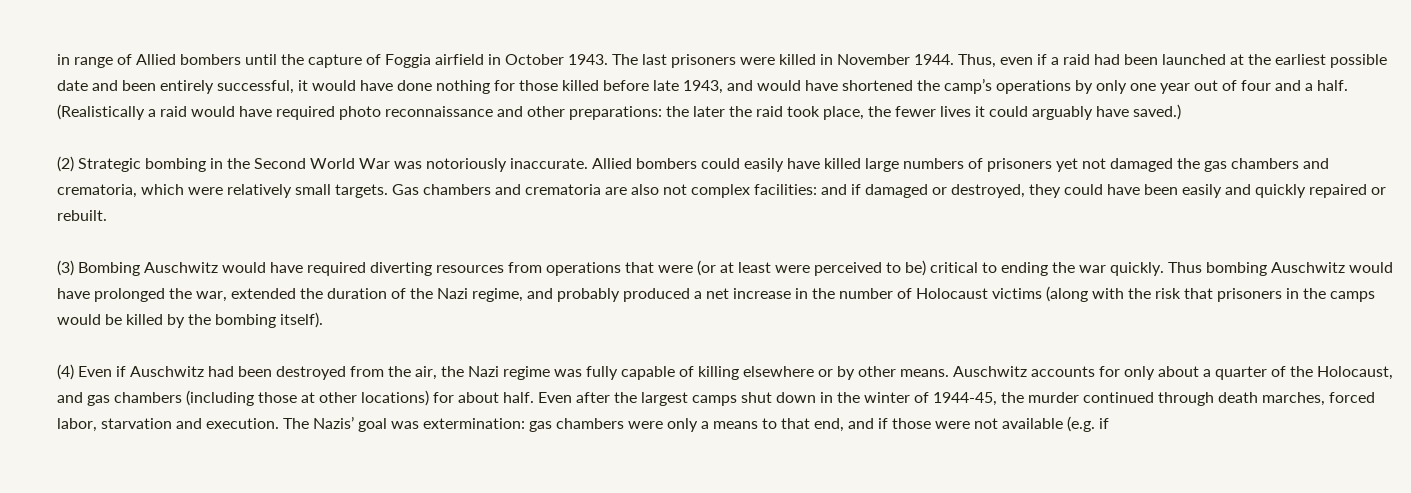in range of Allied bombers until the capture of Foggia airfield in October 1943. The last prisoners were killed in November 1944. Thus, even if a raid had been launched at the earliest possible date and been entirely successful, it would have done nothing for those killed before late 1943, and would have shortened the camp’s operations by only one year out of four and a half. (Realistically a raid would have required photo reconnaissance and other preparations: the later the raid took place, the fewer lives it could arguably have saved.)

(2) Strategic bombing in the Second World War was notoriously inaccurate. Allied bombers could easily have killed large numbers of prisoners yet not damaged the gas chambers and crematoria, which were relatively small targets. Gas chambers and crematoria are also not complex facilities: and if damaged or destroyed, they could have been easily and quickly repaired or rebuilt.

(3) Bombing Auschwitz would have required diverting resources from operations that were (or at least were perceived to be) critical to ending the war quickly. Thus bombing Auschwitz would have prolonged the war, extended the duration of the Nazi regime, and probably produced a net increase in the number of Holocaust victims (along with the risk that prisoners in the camps would be killed by the bombing itself).

(4) Even if Auschwitz had been destroyed from the air, the Nazi regime was fully capable of killing elsewhere or by other means. Auschwitz accounts for only about a quarter of the Holocaust, and gas chambers (including those at other locations) for about half. Even after the largest camps shut down in the winter of 1944-45, the murder continued through death marches, forced labor, starvation and execution. The Nazis’ goal was extermination: gas chambers were only a means to that end, and if those were not available (e.g. if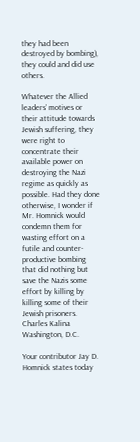they had been destroyed by bombing), they could and did use others.

Whatever the Allied leaders’ motives or their attitude towards Jewish suffering, they were right to concentrate their available power on destroying the Nazi regime as quickly as possible. Had they done otherwise, I wonder if Mr. Homnick would condemn them for wasting effort on a futile and counter-productive bombing that did nothing but save the Nazis some effort by killing by killing some of their Jewish prisoners.
Charles Kalina
Washington, D.C.

Your contributor Jay D. Homnick states today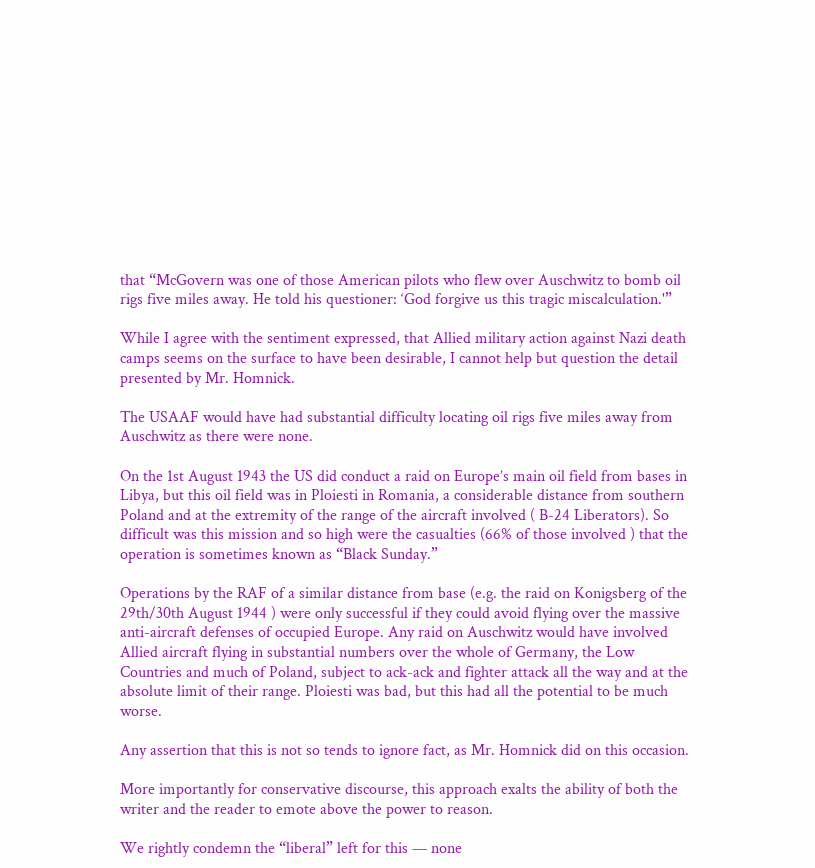that “McGovern was one of those American pilots who flew over Auschwitz to bomb oil rigs five miles away. He told his questioner: ‘God forgive us this tragic miscalculation.'”

While I agree with the sentiment expressed, that Allied military action against Nazi death camps seems on the surface to have been desirable, I cannot help but question the detail presented by Mr. Homnick.

The USAAF would have had substantial difficulty locating oil rigs five miles away from Auschwitz as there were none.

On the 1st August 1943 the US did conduct a raid on Europe’s main oil field from bases in Libya, but this oil field was in Ploiesti in Romania, a considerable distance from southern Poland and at the extremity of the range of the aircraft involved ( B-24 Liberators). So difficult was this mission and so high were the casualties (66% of those involved ) that the operation is sometimes known as “Black Sunday.”

Operations by the RAF of a similar distance from base (e.g. the raid on Konigsberg of the 29th/30th August 1944 ) were only successful if they could avoid flying over the massive anti-aircraft defenses of occupied Europe. Any raid on Auschwitz would have involved Allied aircraft flying in substantial numbers over the whole of Germany, the Low Countries and much of Poland, subject to ack-ack and fighter attack all the way and at the absolute limit of their range. Ploiesti was bad, but this had all the potential to be much worse.

Any assertion that this is not so tends to ignore fact, as Mr. Homnick did on this occasion.

More importantly for conservative discourse, this approach exalts the ability of both the writer and the reader to emote above the power to reason.

We rightly condemn the “liberal” left for this — none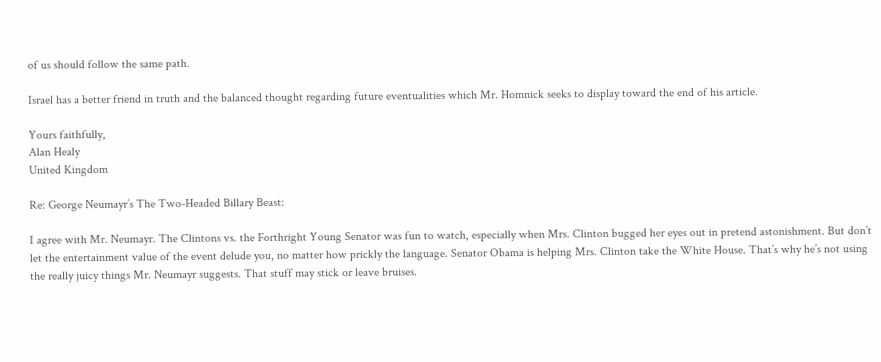of us should follow the same path.

Israel has a better friend in truth and the balanced thought regarding future eventualities which Mr. Homnick seeks to display toward the end of his article.

Yours faithfully,
Alan Healy
United Kingdom

Re: George Neumayr’s The Two-Headed Billary Beast:

I agree with Mr. Neumayr. The Clintons vs. the Forthright Young Senator was fun to watch, especially when Mrs. Clinton bugged her eyes out in pretend astonishment. But don’t let the entertainment value of the event delude you, no matter how prickly the language. Senator Obama is helping Mrs. Clinton take the White House. That’s why he’s not using the really juicy things Mr. Neumayr suggests. That stuff may stick or leave bruises.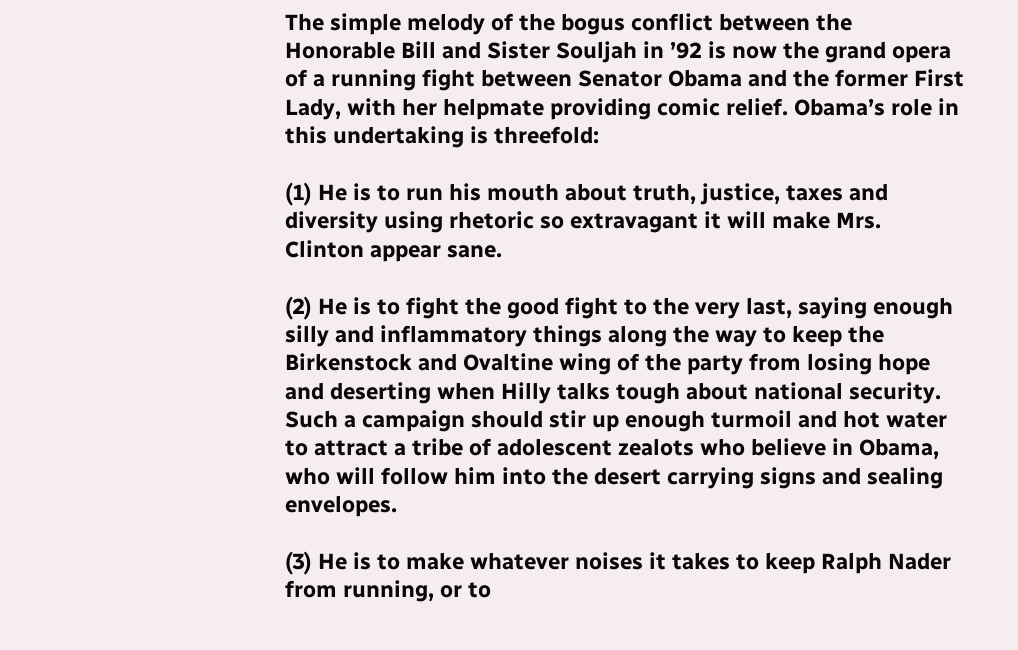The simple melody of the bogus conflict between the Honorable Bill and Sister Souljah in ’92 is now the grand opera of a running fight between Senator Obama and the former First Lady, with her helpmate providing comic relief. Obama’s role in this undertaking is threefold:

(1) He is to run his mouth about truth, justice, taxes and diversity using rhetoric so extravagant it will make Mrs. Clinton appear sane.

(2) He is to fight the good fight to the very last, saying enough silly and inflammatory things along the way to keep the Birkenstock and Ovaltine wing of the party from losing hope and deserting when Hilly talks tough about national security. Such a campaign should stir up enough turmoil and hot water to attract a tribe of adolescent zealots who believe in Obama, who will follow him into the desert carrying signs and sealing envelopes.

(3) He is to make whatever noises it takes to keep Ralph Nader from running, or to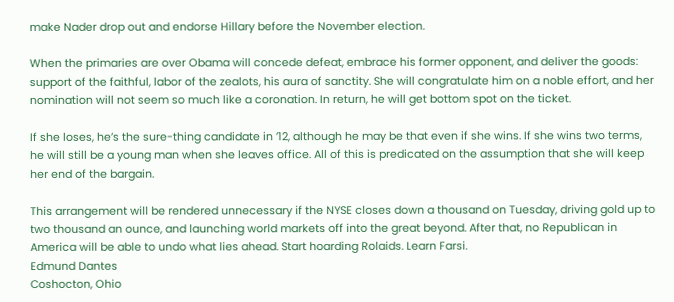make Nader drop out and endorse Hillary before the November election.

When the primaries are over Obama will concede defeat, embrace his former opponent, and deliver the goods: support of the faithful, labor of the zealots, his aura of sanctity. She will congratulate him on a noble effort, and her nomination will not seem so much like a coronation. In return, he will get bottom spot on the ticket.

If she loses, he’s the sure-thing candidate in ’12, although he may be that even if she wins. If she wins two terms, he will still be a young man when she leaves office. All of this is predicated on the assumption that she will keep her end of the bargain.

This arrangement will be rendered unnecessary if the NYSE closes down a thousand on Tuesday, driving gold up to two thousand an ounce, and launching world markets off into the great beyond. After that, no Republican in America will be able to undo what lies ahead. Start hoarding Rolaids. Learn Farsi.
Edmund Dantes
Coshocton, Ohio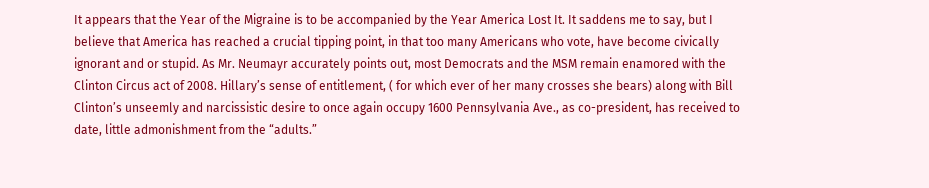It appears that the Year of the Migraine is to be accompanied by the Year America Lost It. It saddens me to say, but I believe that America has reached a crucial tipping point, in that too many Americans who vote, have become civically ignorant and or stupid. As Mr. Neumayr accurately points out, most Democrats and the MSM remain enamored with the Clinton Circus act of 2008. Hillary’s sense of entitlement, ( for which ever of her many crosses she bears) along with Bill Clinton’s unseemly and narcissistic desire to once again occupy 1600 Pennsylvania Ave., as co-president, has received to date, little admonishment from the “adults.”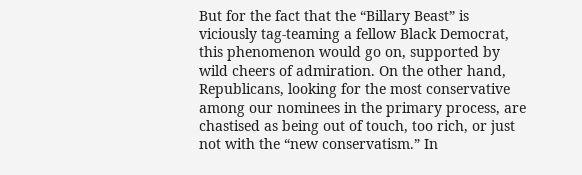But for the fact that the “Billary Beast” is viciously tag-teaming a fellow Black Democrat, this phenomenon would go on, supported by wild cheers of admiration. On the other hand, Republicans, looking for the most conservative among our nominees in the primary process, are chastised as being out of touch, too rich, or just not with the “new conservatism.” In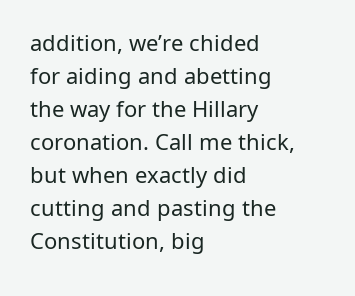addition, we’re chided for aiding and abetting the way for the Hillary coronation. Call me thick, but when exactly did cutting and pasting the Constitution, big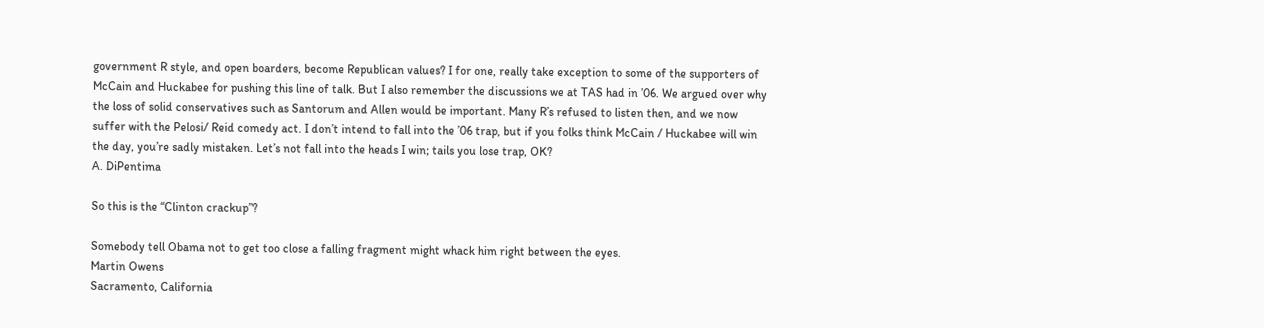government R style, and open boarders, become Republican values? I for one, really take exception to some of the supporters of McCain and Huckabee for pushing this line of talk. But I also remember the discussions we at TAS had in ’06. We argued over why the loss of solid conservatives such as Santorum and Allen would be important. Many R’s refused to listen then, and we now suffer with the Pelosi/ Reid comedy act. I don’t intend to fall into the ’06 trap, but if you folks think McCain / Huckabee will win the day, you’re sadly mistaken. Let’s not fall into the heads I win; tails you lose trap, OK?
A. DiPentima

So this is the “Clinton crackup”?

Somebody tell Obama not to get too close a falling fragment might whack him right between the eyes.
Martin Owens
Sacramento, California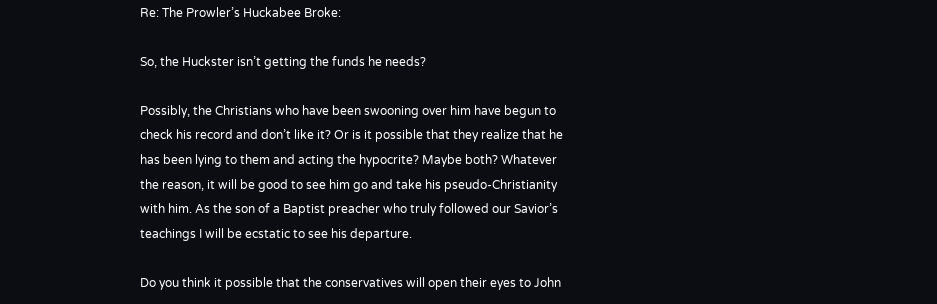Re: The Prowler’s Huckabee Broke:

So, the Huckster isn’t getting the funds he needs?

Possibly, the Christians who have been swooning over him have begun to check his record and don’t like it? Or is it possible that they realize that he has been lying to them and acting the hypocrite? Maybe both? Whatever the reason, it will be good to see him go and take his pseudo-Christianity with him. As the son of a Baptist preacher who truly followed our Savior’s teachings I will be ecstatic to see his departure.

Do you think it possible that the conservatives will open their eyes to John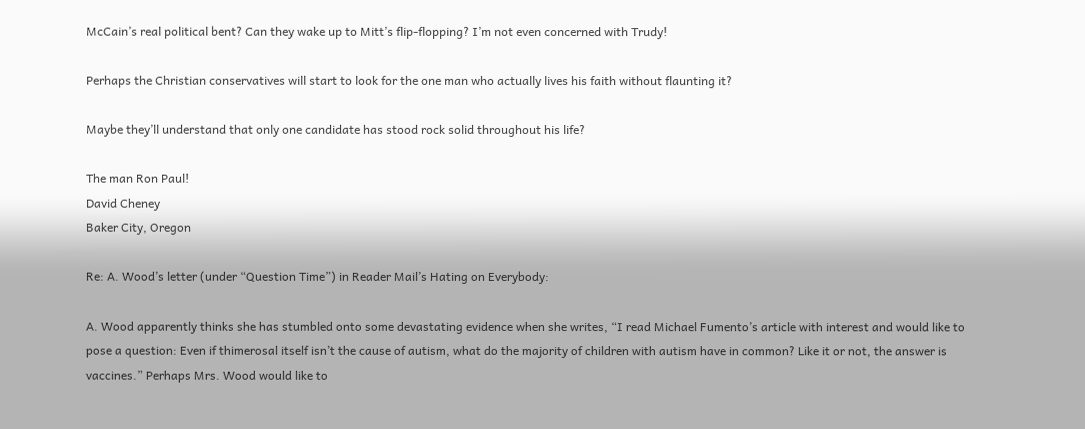McCain’s real political bent? Can they wake up to Mitt’s flip-flopping? I’m not even concerned with Trudy!

Perhaps the Christian conservatives will start to look for the one man who actually lives his faith without flaunting it?

Maybe they’ll understand that only one candidate has stood rock solid throughout his life?

The man Ron Paul!
David Cheney
Baker City, Oregon

Re: A. Wood’s letter (under “Question Time”) in Reader Mail’s Hating on Everybody:

A. Wood apparently thinks she has stumbled onto some devastating evidence when she writes, “I read Michael Fumento’s article with interest and would like to pose a question: Even if thimerosal itself isn’t the cause of autism, what do the majority of children with autism have in common? Like it or not, the answer is vaccines.” Perhaps Mrs. Wood would like to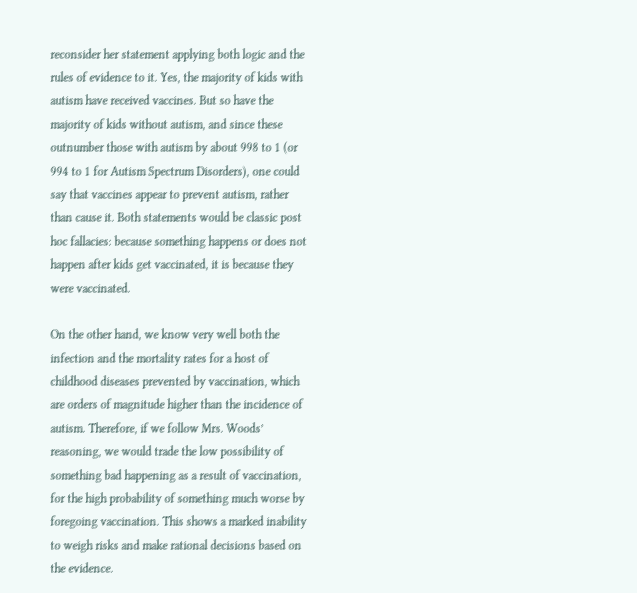reconsider her statement applying both logic and the rules of evidence to it. Yes, the majority of kids with autism have received vaccines. But so have the majority of kids without autism, and since these outnumber those with autism by about 998 to 1 (or 994 to 1 for Autism Spectrum Disorders), one could say that vaccines appear to prevent autism, rather than cause it. Both statements would be classic post hoc fallacies: because something happens or does not happen after kids get vaccinated, it is because they were vaccinated.

On the other hand, we know very well both the infection and the mortality rates for a host of childhood diseases prevented by vaccination, which are orders of magnitude higher than the incidence of autism. Therefore, if we follow Mrs. Woods’ reasoning, we would trade the low possibility of something bad happening as a result of vaccination, for the high probability of something much worse by foregoing vaccination. This shows a marked inability to weigh risks and make rational decisions based on the evidence.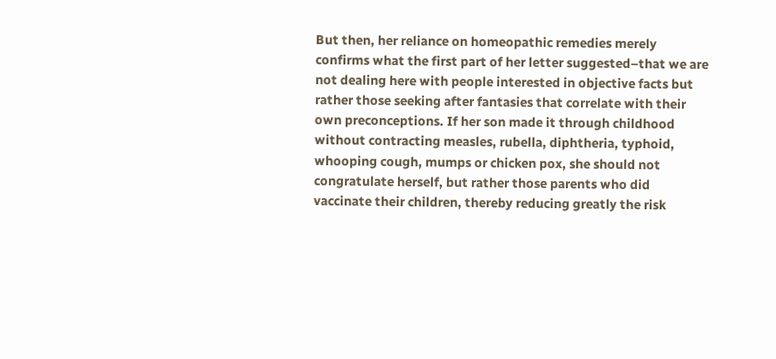But then, her reliance on homeopathic remedies merely confirms what the first part of her letter suggested–that we are not dealing here with people interested in objective facts but rather those seeking after fantasies that correlate with their own preconceptions. If her son made it through childhood without contracting measles, rubella, diphtheria, typhoid, whooping cough, mumps or chicken pox, she should not congratulate herself, but rather those parents who did vaccinate their children, thereby reducing greatly the risk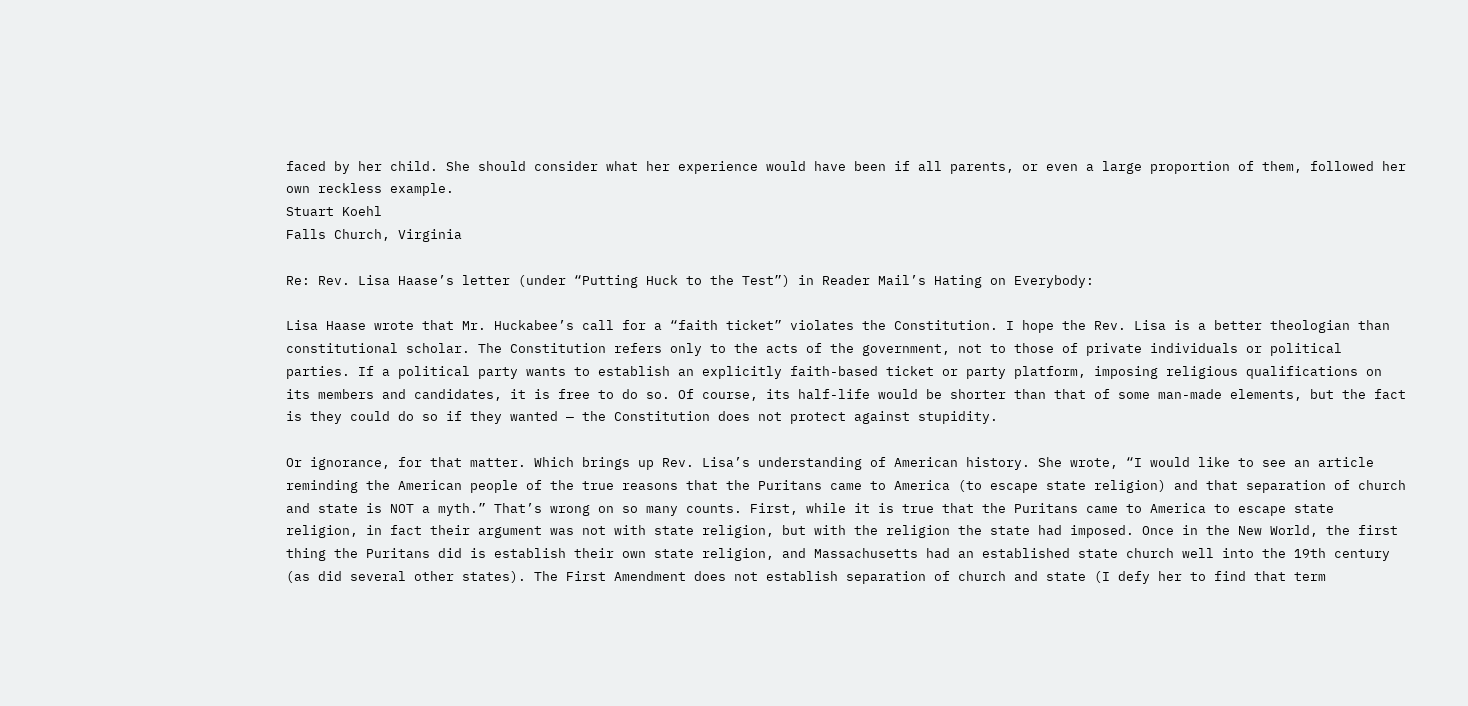faced by her child. She should consider what her experience would have been if all parents, or even a large proportion of them, followed her own reckless example.
Stuart Koehl
Falls Church, Virginia

Re: Rev. Lisa Haase’s letter (under “Putting Huck to the Test”) in Reader Mail’s Hating on Everybody:

Lisa Haase wrote that Mr. Huckabee’s call for a “faith ticket” violates the Constitution. I hope the Rev. Lisa is a better theologian than constitutional scholar. The Constitution refers only to the acts of the government, not to those of private individuals or political parties. If a political party wants to establish an explicitly faith-based ticket or party platform, imposing religious qualifications on its members and candidates, it is free to do so. Of course, its half-life would be shorter than that of some man-made elements, but the fact is they could do so if they wanted — the Constitution does not protect against stupidity.

Or ignorance, for that matter. Which brings up Rev. Lisa’s understanding of American history. She wrote, “I would like to see an article reminding the American people of the true reasons that the Puritans came to America (to escape state religion) and that separation of church and state is NOT a myth.” That’s wrong on so many counts. First, while it is true that the Puritans came to America to escape state religion, in fact their argument was not with state religion, but with the religion the state had imposed. Once in the New World, the first thing the Puritans did is establish their own state religion, and Massachusetts had an established state church well into the 19th century (as did several other states). The First Amendment does not establish separation of church and state (I defy her to find that term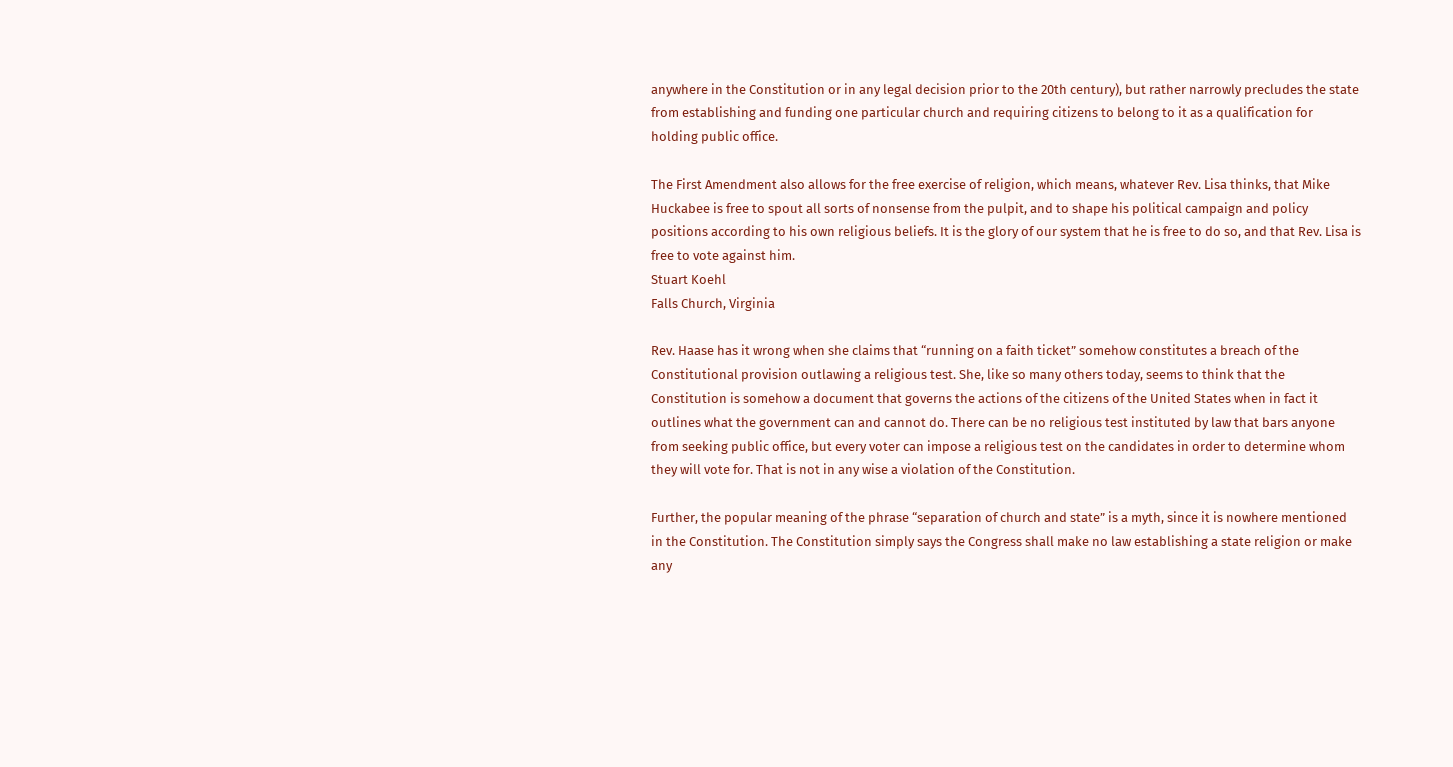anywhere in the Constitution or in any legal decision prior to the 20th century), but rather narrowly precludes the state from establishing and funding one particular church and requiring citizens to belong to it as a qualification for holding public office.

The First Amendment also allows for the free exercise of religion, which means, whatever Rev. Lisa thinks, that Mike Huckabee is free to spout all sorts of nonsense from the pulpit, and to shape his political campaign and policy positions according to his own religious beliefs. It is the glory of our system that he is free to do so, and that Rev. Lisa is free to vote against him.
Stuart Koehl
Falls Church, Virginia

Rev. Haase has it wrong when she claims that “running on a faith ticket” somehow constitutes a breach of the Constitutional provision outlawing a religious test. She, like so many others today, seems to think that the Constitution is somehow a document that governs the actions of the citizens of the United States when in fact it outlines what the government can and cannot do. There can be no religious test instituted by law that bars anyone from seeking public office, but every voter can impose a religious test on the candidates in order to determine whom they will vote for. That is not in any wise a violation of the Constitution.

Further, the popular meaning of the phrase “separation of church and state” is a myth, since it is nowhere mentioned in the Constitution. The Constitution simply says the Congress shall make no law establishing a state religion or make any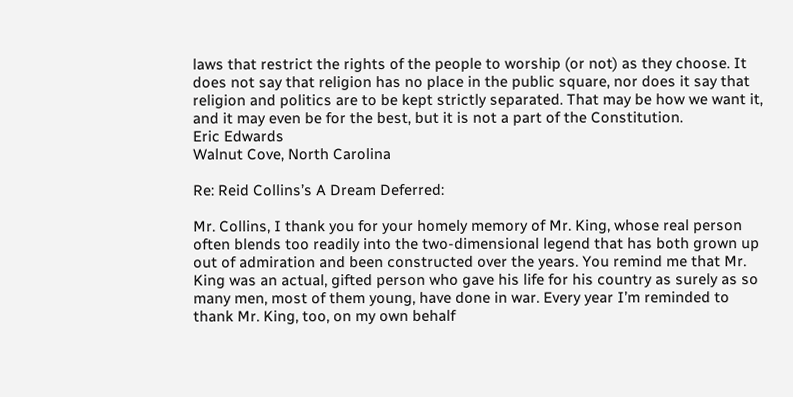laws that restrict the rights of the people to worship (or not) as they choose. It does not say that religion has no place in the public square, nor does it say that religion and politics are to be kept strictly separated. That may be how we want it, and it may even be for the best, but it is not a part of the Constitution.
Eric Edwards
Walnut Cove, North Carolina

Re: Reid Collins’s A Dream Deferred:

Mr. Collins, I thank you for your homely memory of Mr. King, whose real person often blends too readily into the two-dimensional legend that has both grown up out of admiration and been constructed over the years. You remind me that Mr. King was an actual, gifted person who gave his life for his country as surely as so many men, most of them young, have done in war. Every year I’m reminded to thank Mr. King, too, on my own behalf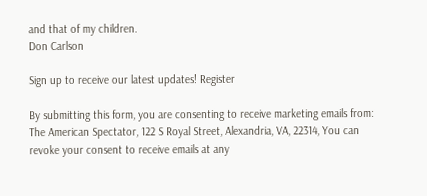and that of my children.
Don Carlson

Sign up to receive our latest updates! Register

By submitting this form, you are consenting to receive marketing emails from: The American Spectator, 122 S Royal Street, Alexandria, VA, 22314, You can revoke your consent to receive emails at any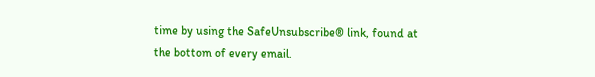time by using the SafeUnsubscribe® link, found at the bottom of every email.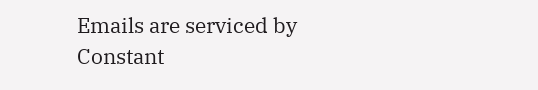Emails are serviced by Constant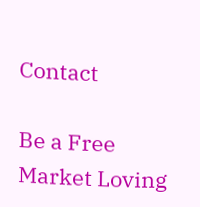Contact

Be a Free Market Loving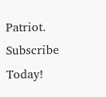Patriot. Subscribe Today!